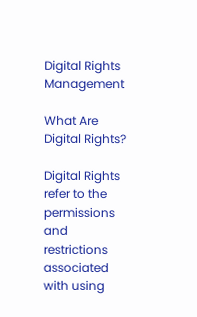Digital Rights Management

What Are Digital Rights?

Digital Rights refer to the permissions and restrictions associated with using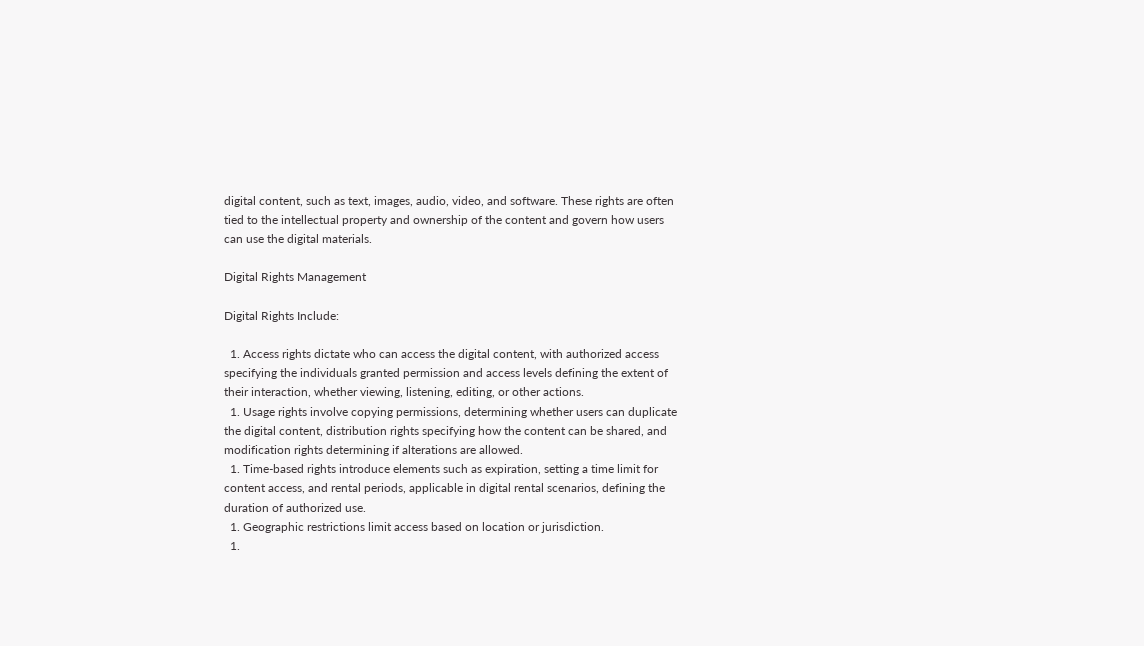digital content, such as text, images, audio, video, and software. These rights are often tied to the intellectual property and ownership of the content and govern how users can use the digital materials.

Digital Rights Management

Digital Rights Include:

  1. Access rights dictate who can access the digital content, with authorized access specifying the individuals granted permission and access levels defining the extent of their interaction, whether viewing, listening, editing, or other actions.
  1. Usage rights involve copying permissions, determining whether users can duplicate the digital content, distribution rights specifying how the content can be shared, and modification rights determining if alterations are allowed.
  1. Time-based rights introduce elements such as expiration, setting a time limit for content access, and rental periods, applicable in digital rental scenarios, defining the duration of authorized use.
  1. Geographic restrictions limit access based on location or jurisdiction.
  1.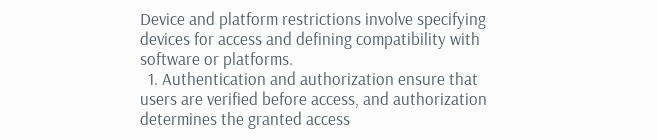Device and platform restrictions involve specifying devices for access and defining compatibility with software or platforms.
  1. Authentication and authorization ensure that users are verified before access, and authorization determines the granted access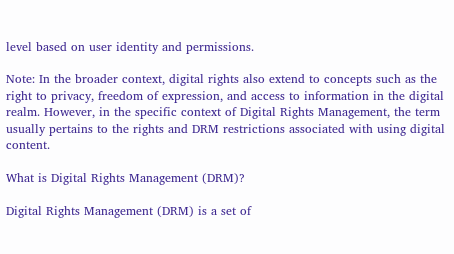level based on user identity and permissions.

Note: In the broader context, digital rights also extend to concepts such as the right to privacy, freedom of expression, and access to information in the digital realm. However, in the specific context of Digital Rights Management, the term usually pertains to the rights and DRM restrictions associated with using digital content.

What is Digital Rights Management (DRM)?

Digital Rights Management (DRM) is a set of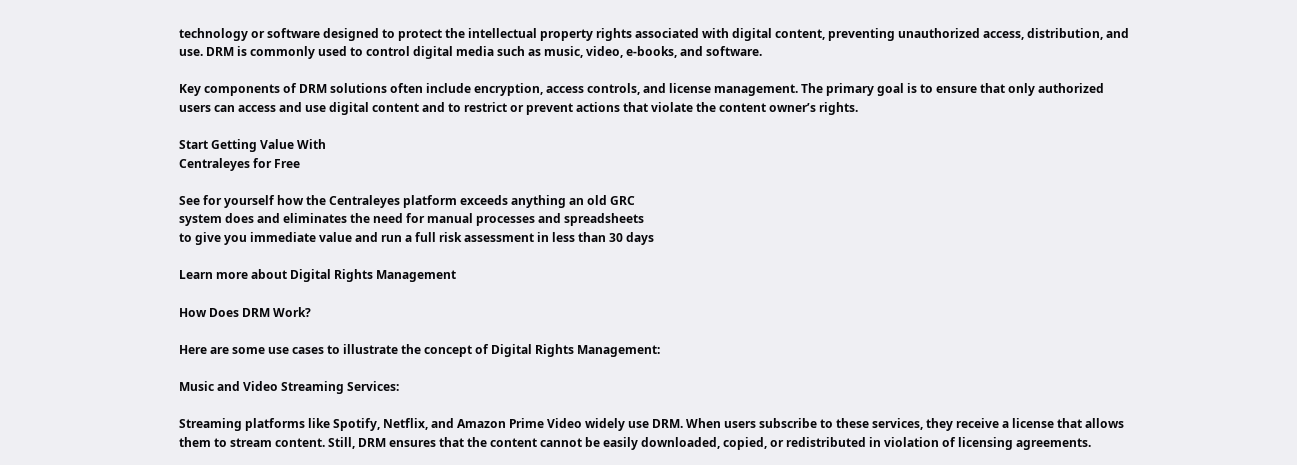technology or software designed to protect the intellectual property rights associated with digital content, preventing unauthorized access, distribution, and use. DRM is commonly used to control digital media such as music, video, e-books, and software.

Key components of DRM solutions often include encryption, access controls, and license management. The primary goal is to ensure that only authorized users can access and use digital content and to restrict or prevent actions that violate the content owner’s rights.

Start Getting Value With
Centraleyes for Free

See for yourself how the Centraleyes platform exceeds anything an old GRC
system does and eliminates the need for manual processes and spreadsheets
to give you immediate value and run a full risk assessment in less than 30 days

Learn more about Digital Rights Management

How Does DRM Work?

Here are some use cases to illustrate the concept of Digital Rights Management:

Music and Video Streaming Services:

Streaming platforms like Spotify, Netflix, and Amazon Prime Video widely use DRM. When users subscribe to these services, they receive a license that allows them to stream content. Still, DRM ensures that the content cannot be easily downloaded, copied, or redistributed in violation of licensing agreements.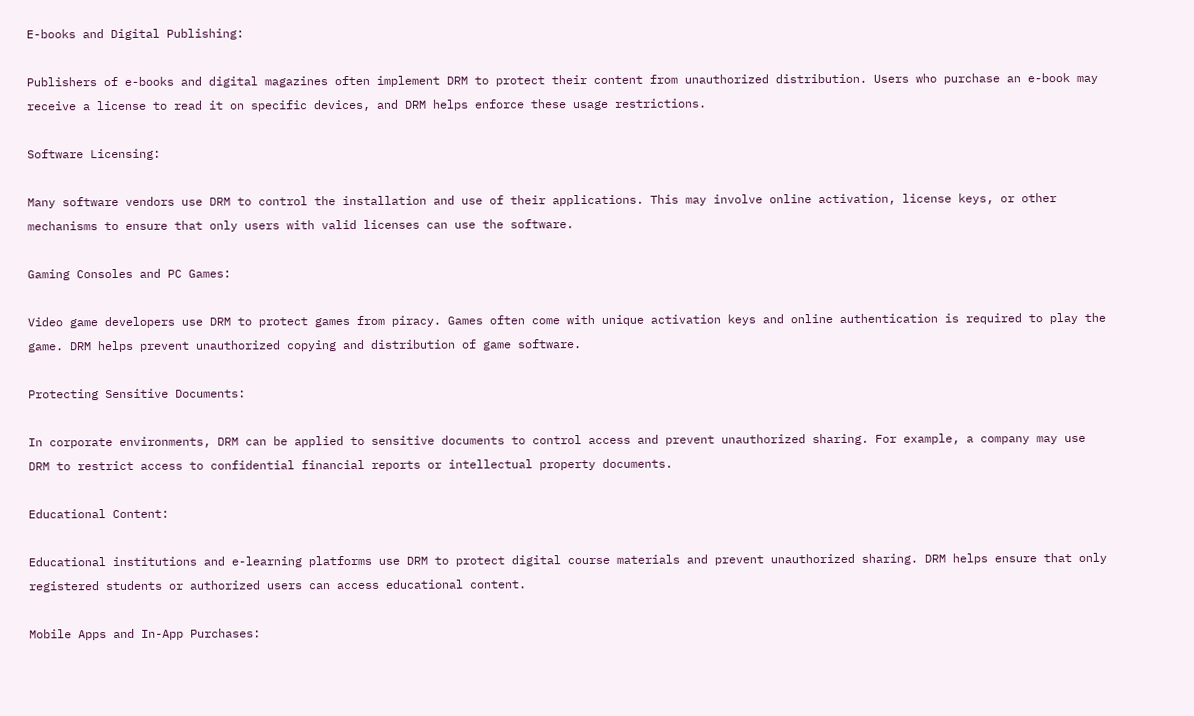E-books and Digital Publishing:

Publishers of e-books and digital magazines often implement DRM to protect their content from unauthorized distribution. Users who purchase an e-book may receive a license to read it on specific devices, and DRM helps enforce these usage restrictions.

Software Licensing:

Many software vendors use DRM to control the installation and use of their applications. This may involve online activation, license keys, or other mechanisms to ensure that only users with valid licenses can use the software.

Gaming Consoles and PC Games:

Video game developers use DRM to protect games from piracy. Games often come with unique activation keys and online authentication is required to play the game. DRM helps prevent unauthorized copying and distribution of game software.

Protecting Sensitive Documents:

In corporate environments, DRM can be applied to sensitive documents to control access and prevent unauthorized sharing. For example, a company may use DRM to restrict access to confidential financial reports or intellectual property documents.

Educational Content:

Educational institutions and e-learning platforms use DRM to protect digital course materials and prevent unauthorized sharing. DRM helps ensure that only registered students or authorized users can access educational content.

Mobile Apps and In-App Purchases: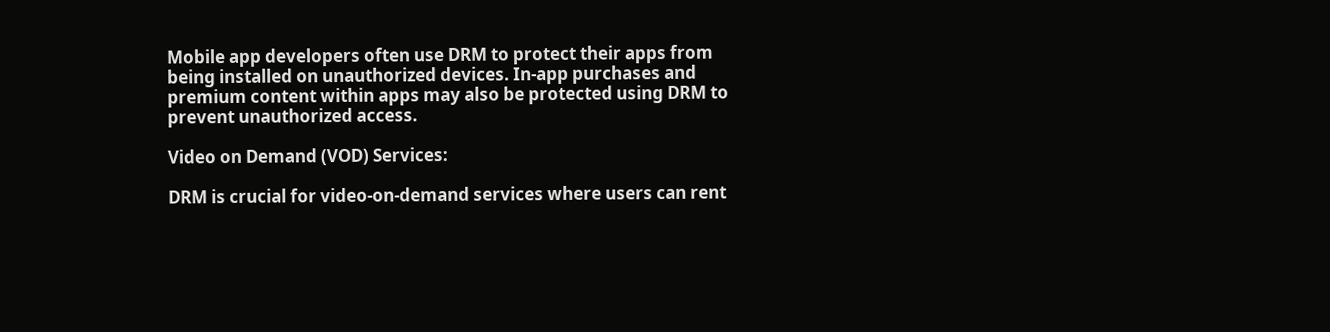Mobile app developers often use DRM to protect their apps from being installed on unauthorized devices. In-app purchases and premium content within apps may also be protected using DRM to prevent unauthorized access.

Video on Demand (VOD) Services:

DRM is crucial for video-on-demand services where users can rent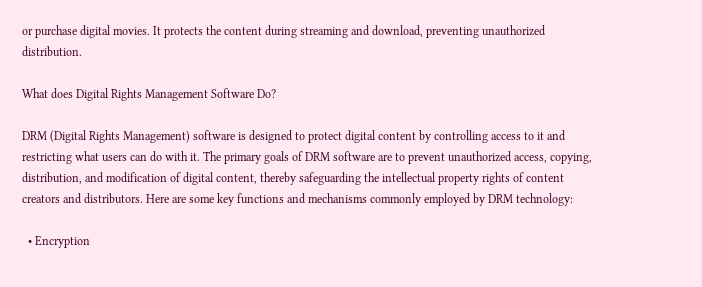or purchase digital movies. It protects the content during streaming and download, preventing unauthorized distribution.

What does Digital Rights Management Software Do?

DRM (Digital Rights Management) software is designed to protect digital content by controlling access to it and restricting what users can do with it. The primary goals of DRM software are to prevent unauthorized access, copying, distribution, and modification of digital content, thereby safeguarding the intellectual property rights of content creators and distributors. Here are some key functions and mechanisms commonly employed by DRM technology:

  • Encryption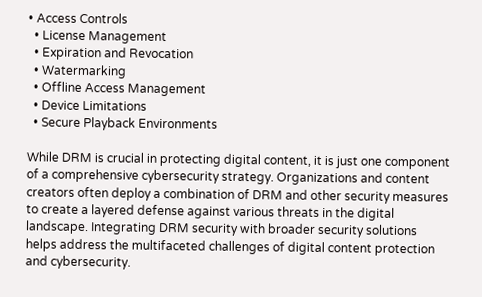• Access Controls
  • License Management
  • Expiration and Revocation
  • Watermarking
  • Offline Access Management
  • Device Limitations
  • Secure Playback Environments

While DRM is crucial in protecting digital content, it is just one component of a comprehensive cybersecurity strategy. Organizations and content creators often deploy a combination of DRM and other security measures to create a layered defense against various threats in the digital landscape. Integrating DRM security with broader security solutions helps address the multifaceted challenges of digital content protection and cybersecurity.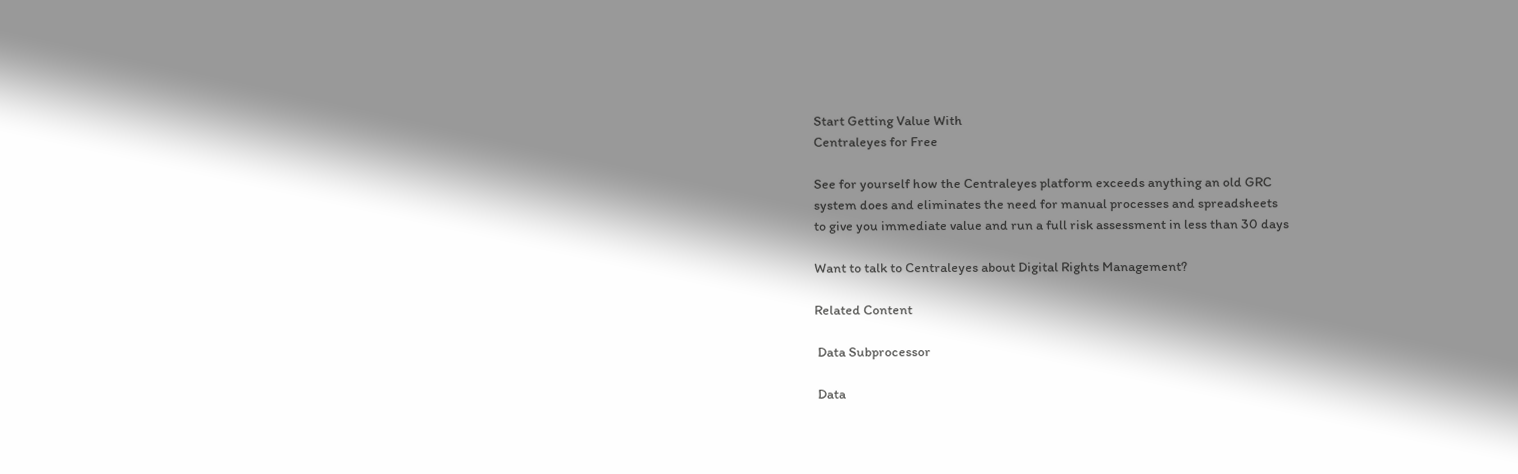Start Getting Value With
Centraleyes for Free

See for yourself how the Centraleyes platform exceeds anything an old GRC
system does and eliminates the need for manual processes and spreadsheets
to give you immediate value and run a full risk assessment in less than 30 days

Want to talk to Centraleyes about Digital Rights Management?

Related Content

 Data Subprocessor

 Data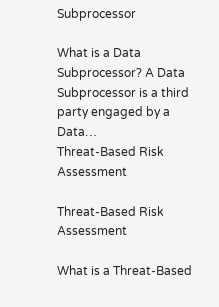Subprocessor

What is a Data Subprocessor? A Data Subprocessor is a third party engaged by a Data…
Threat-Based Risk Assessment

Threat-Based Risk Assessment

What is a Threat-Based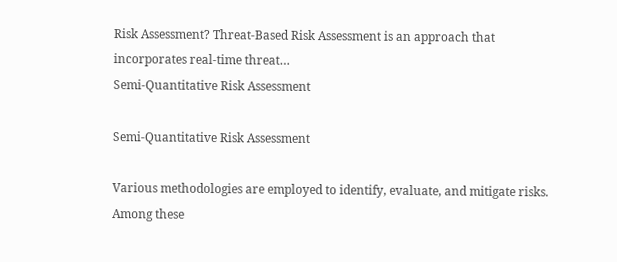Risk Assessment? Threat-Based Risk Assessment is an approach that incorporates real-time threat…
Semi-Quantitative Risk Assessment

Semi-Quantitative Risk Assessment

Various methodologies are employed to identify, evaluate, and mitigate risks. Among these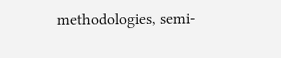methodologies, semi-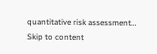quantitative risk assessment…
Skip to content